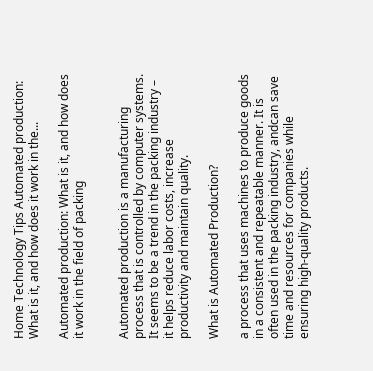Home Technology Tips Automated production: What is it, and how does it work in the...

Automated production: What is it, and how does it work in the field of packing


Automated production is a manufacturing process that is controlled by computer systems. It seems to be a trend in the packing industry – it helps reduce labor costs, increase productivity and maintain quality.

What is Automated Production?

a process that uses machines to produce goods in a consistent and repeatable manner. It is often used in the packing industry, andcan save time and resources for companies while ensuring high-quality products.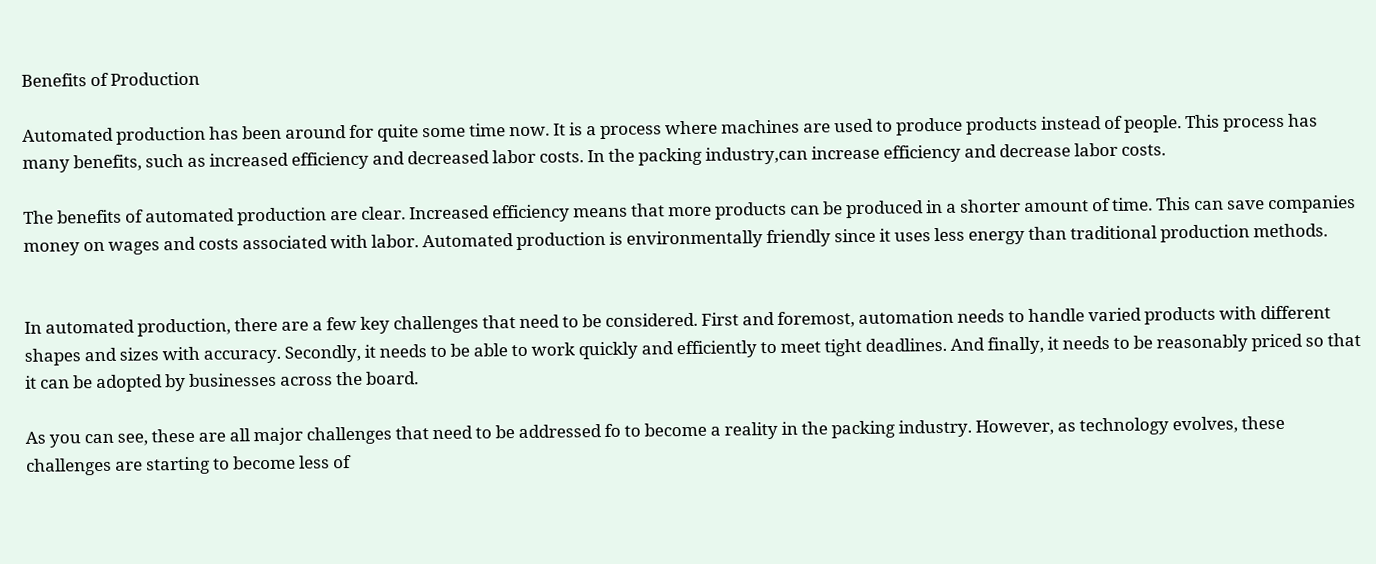Benefits of Production

Automated production has been around for quite some time now. It is a process where machines are used to produce products instead of people. This process has many benefits, such as increased efficiency and decreased labor costs. In the packing industry,can increase efficiency and decrease labor costs.

The benefits of automated production are clear. Increased efficiency means that more products can be produced in a shorter amount of time. This can save companies money on wages and costs associated with labor. Automated production is environmentally friendly since it uses less energy than traditional production methods.


In automated production, there are a few key challenges that need to be considered. First and foremost, automation needs to handle varied products with different shapes and sizes with accuracy. Secondly, it needs to be able to work quickly and efficiently to meet tight deadlines. And finally, it needs to be reasonably priced so that it can be adopted by businesses across the board.

As you can see, these are all major challenges that need to be addressed fo to become a reality in the packing industry. However, as technology evolves, these challenges are starting to become less of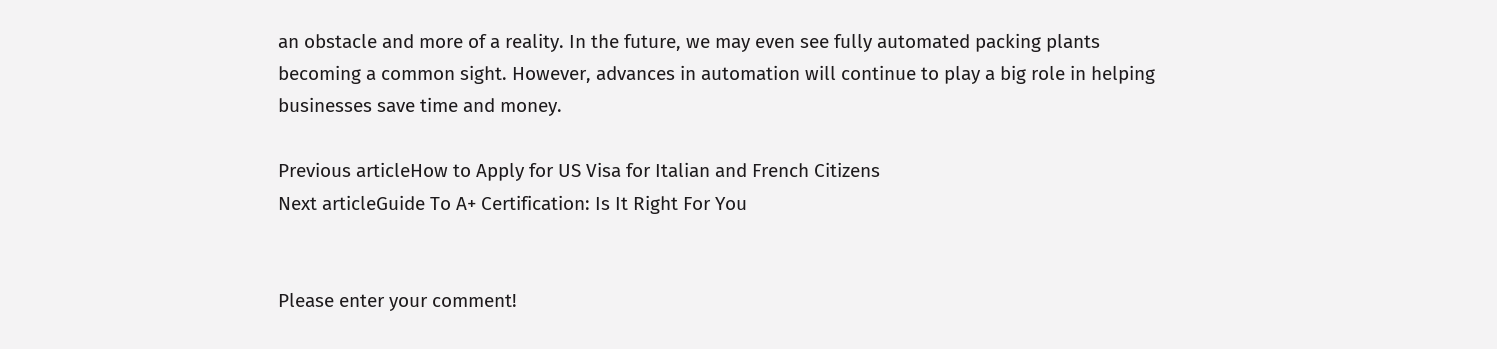an obstacle and more of a reality. In the future, we may even see fully automated packing plants becoming a common sight. However, advances in automation will continue to play a big role in helping businesses save time and money.

Previous articleHow to Apply for US Visa for Italian and French Citizens
Next articleGuide To A+ Certification: Is It Right For You


Please enter your comment!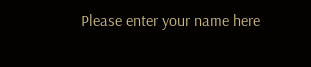Please enter your name here